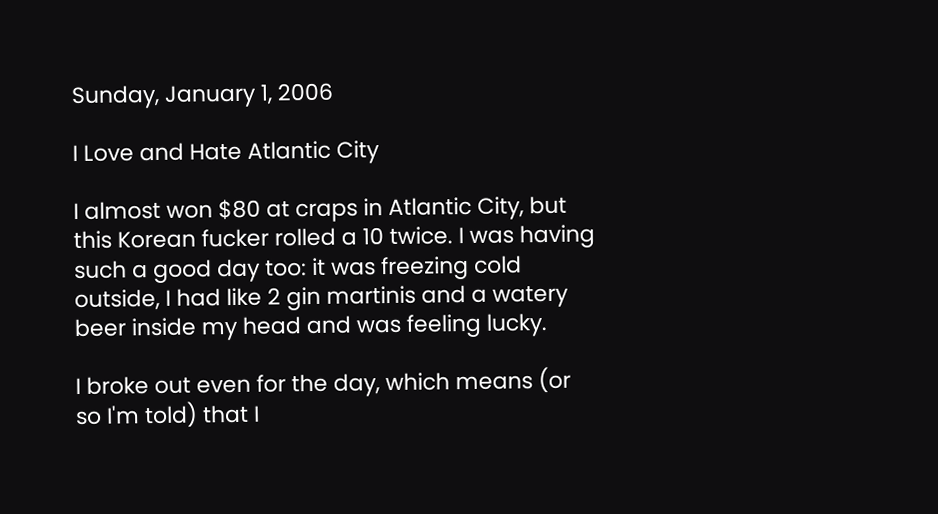Sunday, January 1, 2006

I Love and Hate Atlantic City

I almost won $80 at craps in Atlantic City, but this Korean fucker rolled a 10 twice. I was having such a good day too: it was freezing cold outside, I had like 2 gin martinis and a watery beer inside my head and was feeling lucky.

I broke out even for the day, which means (or so I'm told) that I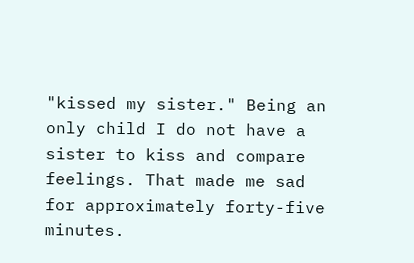"kissed my sister." Being an only child I do not have a sister to kiss and compare feelings. That made me sad for approximately forty-five minutes.